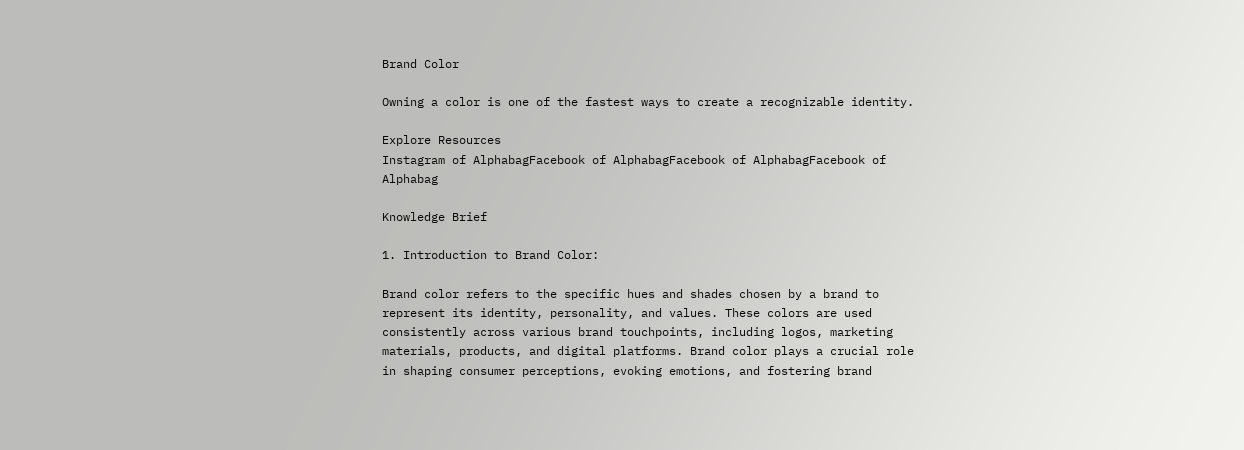Brand Color

Owning a color is one of the fastest ways to create a recognizable identity.

Explore Resources
Instagram of AlphabagFacebook of AlphabagFacebook of AlphabagFacebook of Alphabag

Knowledge Brief

1. Introduction to Brand Color:

Brand color refers to the specific hues and shades chosen by a brand to represent its identity, personality, and values. These colors are used consistently across various brand touchpoints, including logos, marketing materials, products, and digital platforms. Brand color plays a crucial role in shaping consumer perceptions, evoking emotions, and fostering brand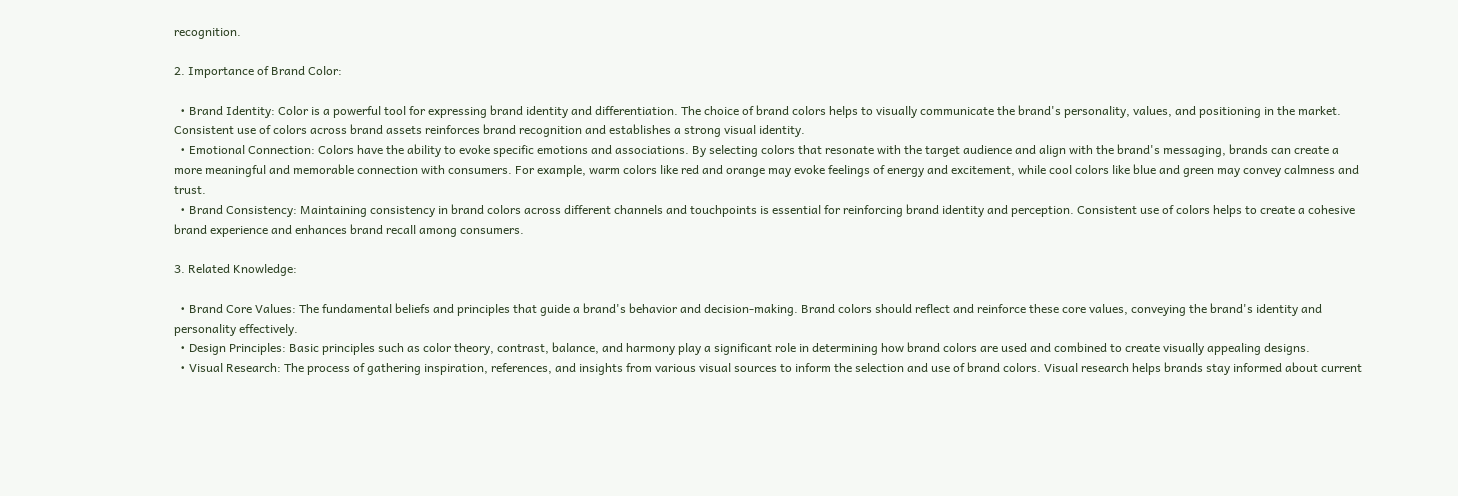recognition.

2. Importance of Brand Color:

  • Brand Identity: Color is a powerful tool for expressing brand identity and differentiation. The choice of brand colors helps to visually communicate the brand's personality, values, and positioning in the market. Consistent use of colors across brand assets reinforces brand recognition and establishes a strong visual identity.
  • Emotional Connection: Colors have the ability to evoke specific emotions and associations. By selecting colors that resonate with the target audience and align with the brand's messaging, brands can create a more meaningful and memorable connection with consumers. For example, warm colors like red and orange may evoke feelings of energy and excitement, while cool colors like blue and green may convey calmness and trust.
  • Brand Consistency: Maintaining consistency in brand colors across different channels and touchpoints is essential for reinforcing brand identity and perception. Consistent use of colors helps to create a cohesive brand experience and enhances brand recall among consumers.

3. Related Knowledge:

  • Brand Core Values: The fundamental beliefs and principles that guide a brand's behavior and decision-making. Brand colors should reflect and reinforce these core values, conveying the brand's identity and personality effectively.
  • Design Principles: Basic principles such as color theory, contrast, balance, and harmony play a significant role in determining how brand colors are used and combined to create visually appealing designs.
  • Visual Research: The process of gathering inspiration, references, and insights from various visual sources to inform the selection and use of brand colors. Visual research helps brands stay informed about current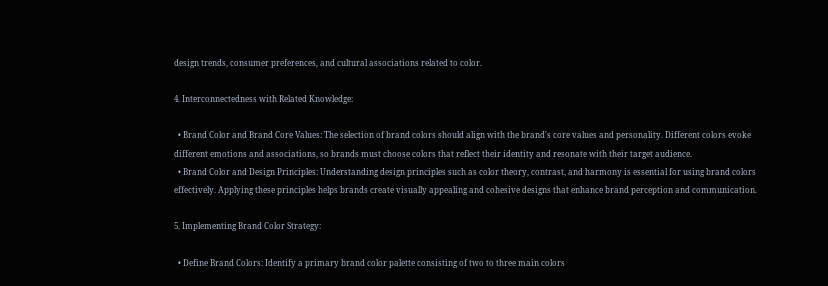design trends, consumer preferences, and cultural associations related to color.

4. Interconnectedness with Related Knowledge:

  • Brand Color and Brand Core Values: The selection of brand colors should align with the brand's core values and personality. Different colors evoke different emotions and associations, so brands must choose colors that reflect their identity and resonate with their target audience.
  • Brand Color and Design Principles: Understanding design principles such as color theory, contrast, and harmony is essential for using brand colors effectively. Applying these principles helps brands create visually appealing and cohesive designs that enhance brand perception and communication.

5. Implementing Brand Color Strategy:

  • Define Brand Colors: Identify a primary brand color palette consisting of two to three main colors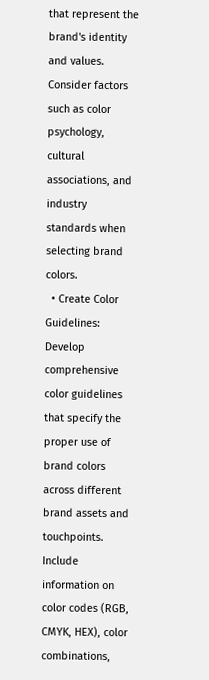that represent the brand's identity and values. Consider factors such as color psychology, cultural associations, and industry standards when selecting brand colors.
  • Create Color Guidelines: Develop comprehensive color guidelines that specify the proper use of brand colors across different brand assets and touchpoints. Include information on color codes (RGB, CMYK, HEX), color combinations,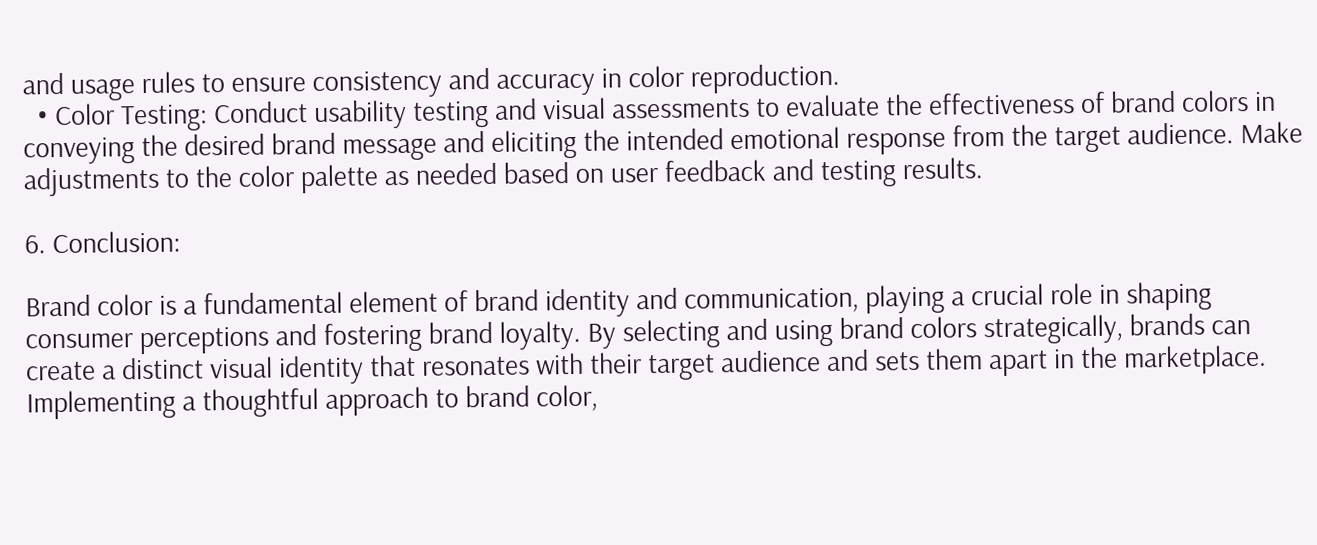and usage rules to ensure consistency and accuracy in color reproduction.
  • Color Testing: Conduct usability testing and visual assessments to evaluate the effectiveness of brand colors in conveying the desired brand message and eliciting the intended emotional response from the target audience. Make adjustments to the color palette as needed based on user feedback and testing results.

6. Conclusion:

Brand color is a fundamental element of brand identity and communication, playing a crucial role in shaping consumer perceptions and fostering brand loyalty. By selecting and using brand colors strategically, brands can create a distinct visual identity that resonates with their target audience and sets them apart in the marketplace. Implementing a thoughtful approach to brand color,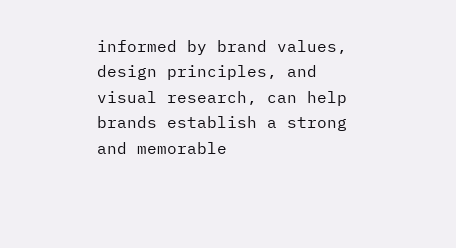informed by brand values, design principles, and visual research, can help brands establish a strong and memorable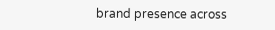brand presence across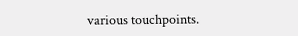various touchpoints.